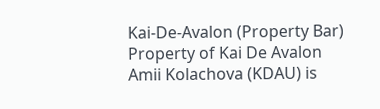Kai-De-Avalon (Property Bar) Property of Kai De Avalon
Amii Kolachova (KDAU) is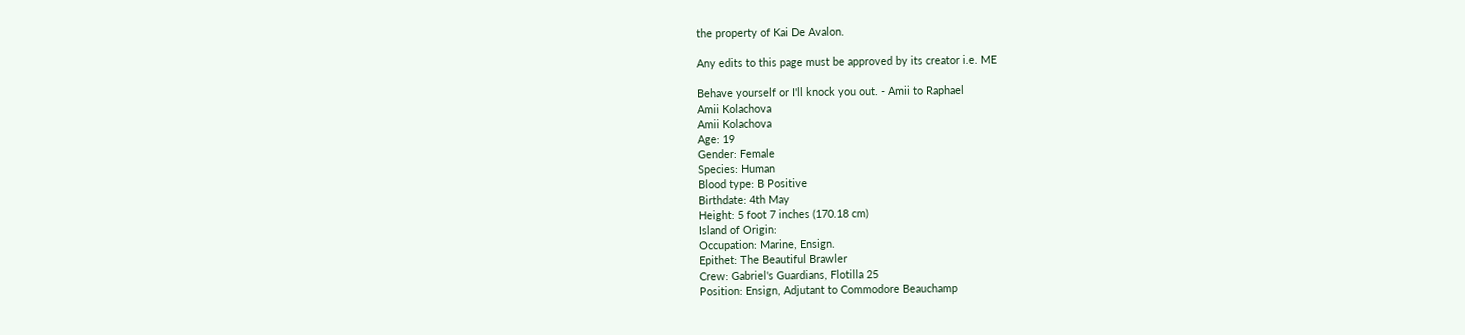the property of Kai De Avalon.

Any edits to this page must be approved by its creator i.e. ME

Behave yourself or I'll knock you out. - Amii to Raphael
Amii Kolachova
Amii Kolachova
Age: 19
Gender: Female
Species: Human
Blood type: B Positive
Birthdate: 4th May
Height: 5 foot 7 inches (170.18 cm)
Island of Origin:
Occupation: Marine, Ensign.
Epithet: The Beautiful Brawler
Crew: Gabriel's Guardians, Flotilla 25
Position: Ensign, Adjutant to Commodore Beauchamp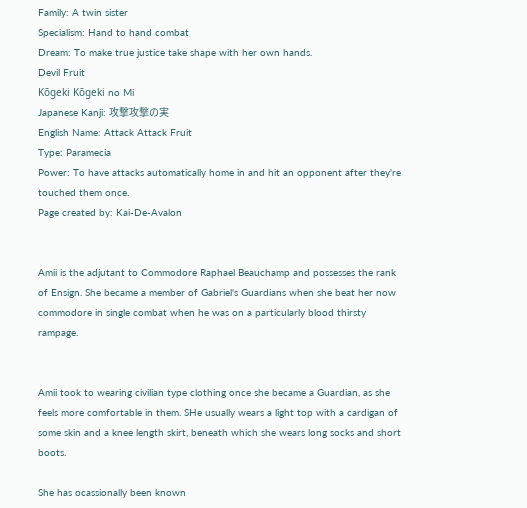Family: A twin sister
Specialism: Hand to hand combat
Dream: To make true justice take shape with her own hands.
Devil Fruit
Kōgeki Kōgeki no Mi
Japanese Kanji: 攻撃攻撃の実
English Name: Attack Attack Fruit
Type: Paramecia
Power: To have attacks automatically home in and hit an opponent after they're touched them once.
Page created by: Kai-De-Avalon


Amii is the adjutant to Commodore Raphael Beauchamp and possesses the rank of Ensign. She became a member of Gabriel's Guardians when she beat her now commodore in single combat when he was on a particularly blood thirsty rampage.


Amii took to wearing civilian type clothing once she became a Guardian, as she feels more comfortable in them. SHe usually wears a light top with a cardigan of some skin and a knee length skirt, beneath which she wears long socks and short boots.

She has ocassionally been known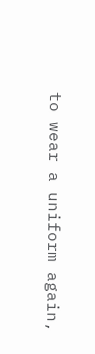to wear a uniform again,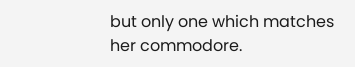but only one which matches her commodore.